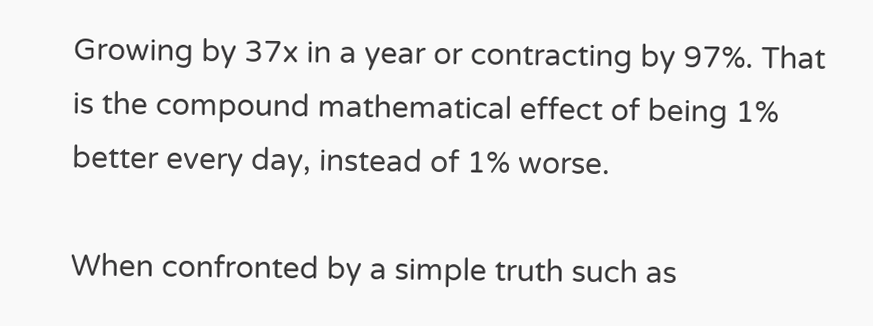Growing by 37x in a year or contracting by 97%. That is the compound mathematical effect of being 1% better every day, instead of 1% worse.

When confronted by a simple truth such as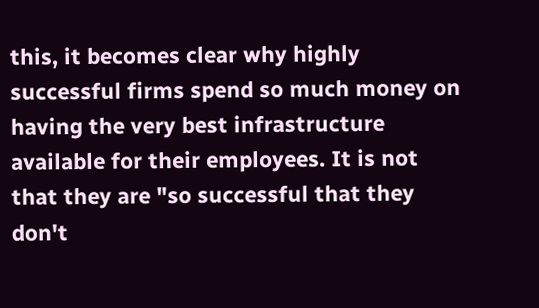this, it becomes clear why highly successful firms spend so much money on having the very best infrastructure available for their employees. It is not that they are "so successful that they don't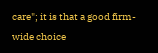care"; it is that a good firm-wide choice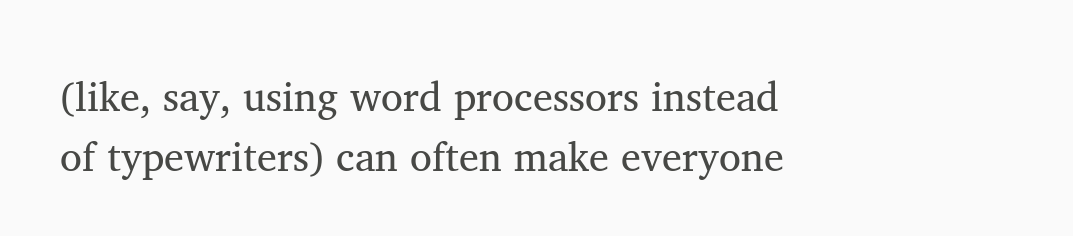(like, say, using word processors instead of typewriters) can often make everyone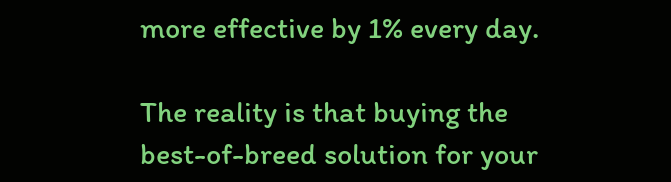more effective by 1% every day.

The reality is that buying the best-of-breed solution for your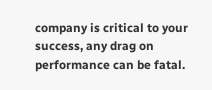company is critical to your success, any drag on performance can be fatal.